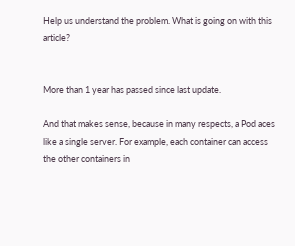Help us understand the problem. What is going on with this article?


More than 1 year has passed since last update.

And that makes sense, because in many respects, a Pod aces like a single server. For example, each container can access the other containers in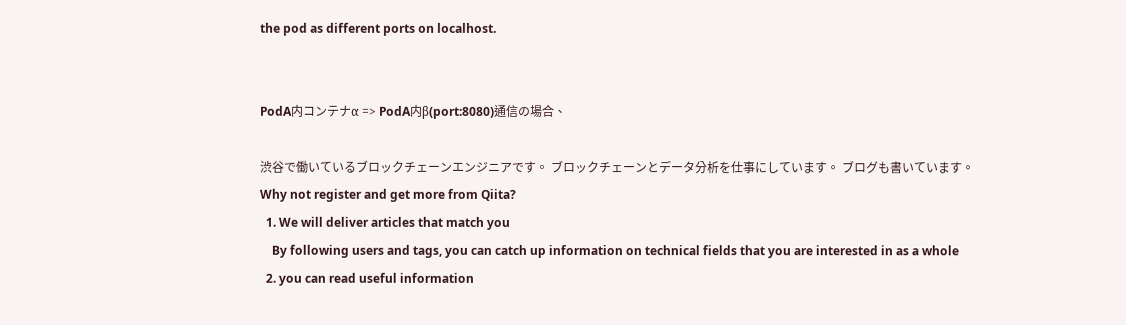the pod as different ports on localhost.


PodA内コンテナα => PodA内β(port:8080)通信の場合、

渋谷で働いているブロックチェーンエンジニアです。 ブロックチェーンとデータ分析を仕事にしています。 ブログも書いています。
Why not register and get more from Qiita?
  1. We will deliver articles that match you
    By following users and tags, you can catch up information on technical fields that you are interested in as a whole
  2. you can read useful information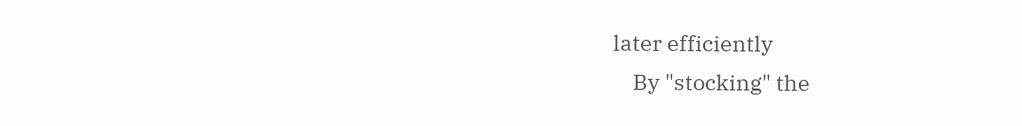later efficiently
    By "stocking" the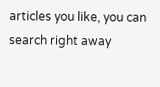articles you like, you can search right away